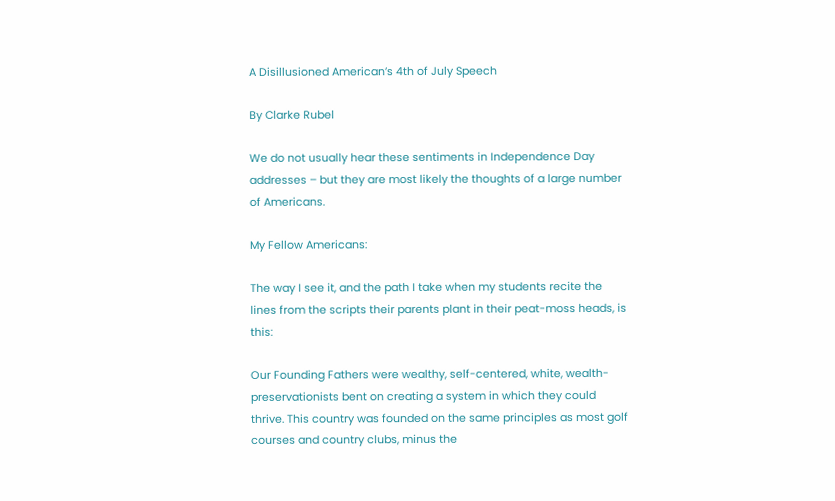A Disillusioned American’s 4th of July Speech

By Clarke Rubel

We do not usually hear these sentiments in Independence Day addresses – but they are most likely the thoughts of a large number of Americans.

My Fellow Americans:

The way I see it, and the path I take when my students recite the lines from the scripts their parents plant in their peat-moss heads, is this:

Our Founding Fathers were wealthy, self-centered, white, wealth-preservationists bent on creating a system in which they could thrive. This country was founded on the same principles as most golf courses and country clubs, minus the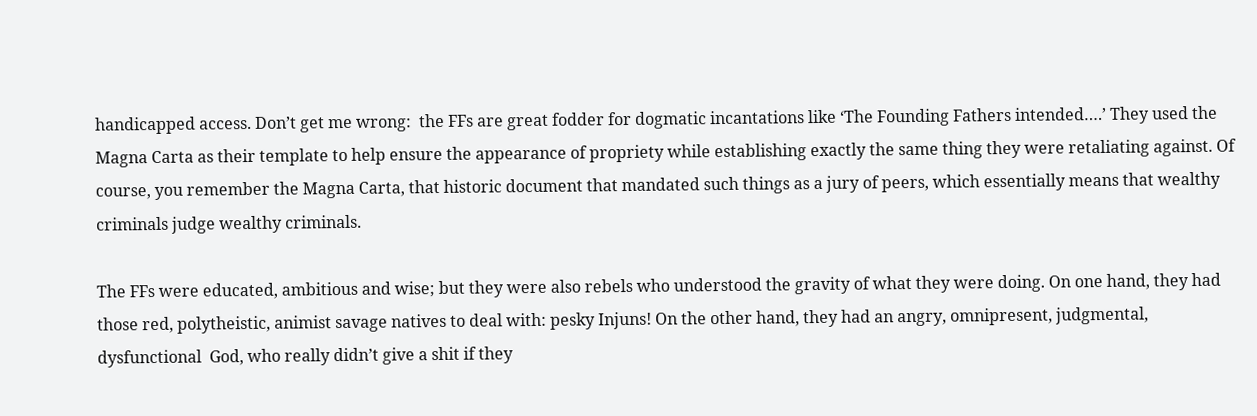handicapped access. Don’t get me wrong:  the FFs are great fodder for dogmatic incantations like ‘The Founding Fathers intended….’ They used the Magna Carta as their template to help ensure the appearance of propriety while establishing exactly the same thing they were retaliating against. Of course, you remember the Magna Carta, that historic document that mandated such things as a jury of peers, which essentially means that wealthy criminals judge wealthy criminals.

The FFs were educated, ambitious and wise; but they were also rebels who understood the gravity of what they were doing. On one hand, they had those red, polytheistic, animist savage natives to deal with: pesky Injuns! On the other hand, they had an angry, omnipresent, judgmental, dysfunctional  God, who really didn’t give a shit if they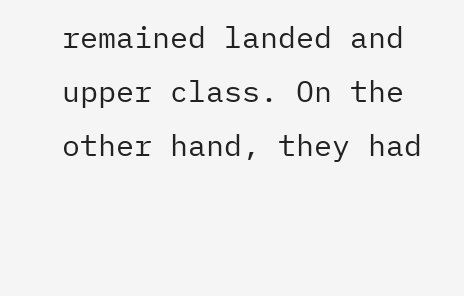remained landed and upper class. On the other hand, they had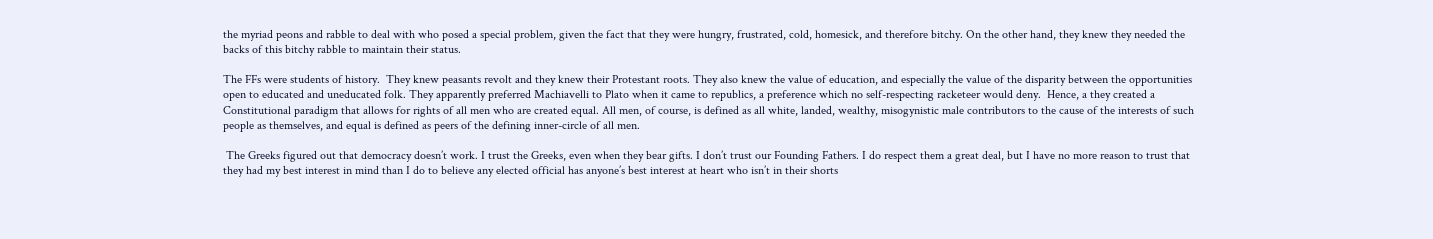the myriad peons and rabble to deal with who posed a special problem, given the fact that they were hungry, frustrated, cold, homesick, and therefore bitchy. On the other hand, they knew they needed the backs of this bitchy rabble to maintain their status.

The FFs were students of history.  They knew peasants revolt and they knew their Protestant roots. They also knew the value of education, and especially the value of the disparity between the opportunities open to educated and uneducated folk. They apparently preferred Machiavelli to Plato when it came to republics, a preference which no self-respecting racketeer would deny.  Hence, a they created a Constitutional paradigm that allows for rights of all men who are created equal. All men, of course, is defined as all white, landed, wealthy, misogynistic male contributors to the cause of the interests of such people as themselves, and equal is defined as peers of the defining inner-circle of all men.

 The Greeks figured out that democracy doesn’t work. I trust the Greeks, even when they bear gifts. I don’t trust our Founding Fathers. I do respect them a great deal, but I have no more reason to trust that they had my best interest in mind than I do to believe any elected official has anyone’s best interest at heart who isn’t in their shorts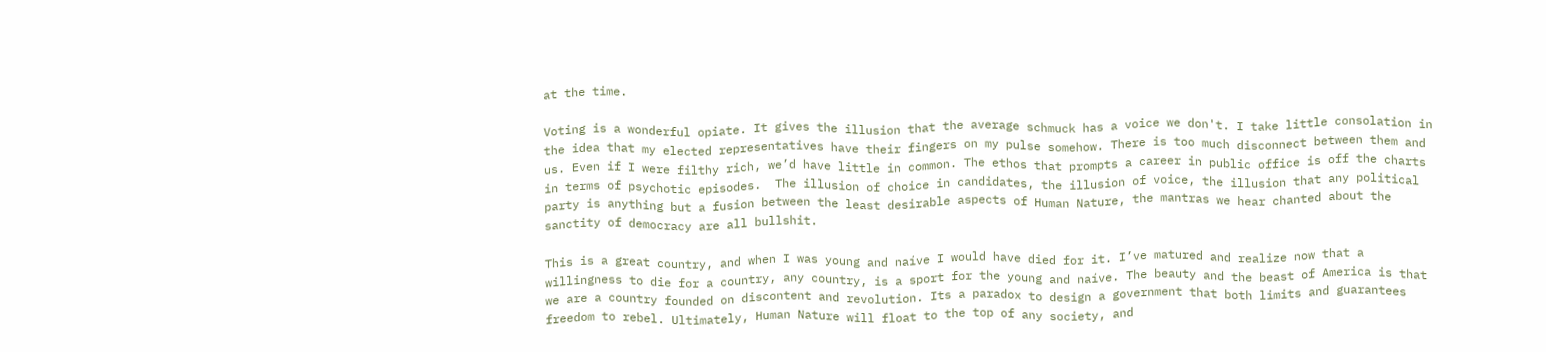at the time.

Voting is a wonderful opiate. It gives the illusion that the average schmuck has a voice we don't. I take little consolation in the idea that my elected representatives have their fingers on my pulse somehow. There is too much disconnect between them and us. Even if I were filthy rich, we’d have little in common. The ethos that prompts a career in public office is off the charts in terms of psychotic episodes.  The illusion of choice in candidates, the illusion of voice, the illusion that any political party is anything but a fusion between the least desirable aspects of Human Nature, the mantras we hear chanted about the sanctity of democracy are all bullshit.

This is a great country, and when I was young and naíve I would have died for it. I’ve matured and realize now that a willingness to die for a country, any country, is a sport for the young and naíve. The beauty and the beast of America is that we are a country founded on discontent and revolution. Its a paradox to design a government that both limits and guarantees freedom to rebel. Ultimately, Human Nature will float to the top of any society, and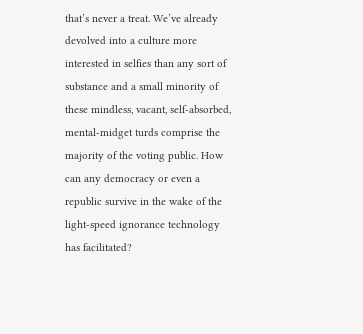that’s never a treat. We’ve already devolved into a culture more interested in selfies than any sort of substance and a small minority of these mindless, vacant, self-absorbed, mental-midget turds comprise the majority of the voting public. How can any democracy or even a republic survive in the wake of the light-speed ignorance technology has facilitated?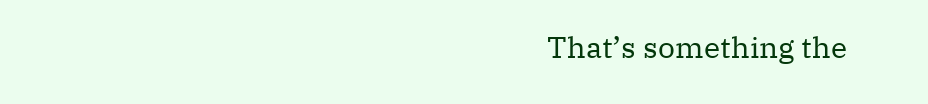That’s something the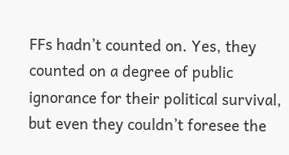FFs hadn’t counted on. Yes, they counted on a degree of public ignorance for their political survival, but even they couldn’t foresee the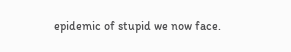epidemic of stupid we now face.